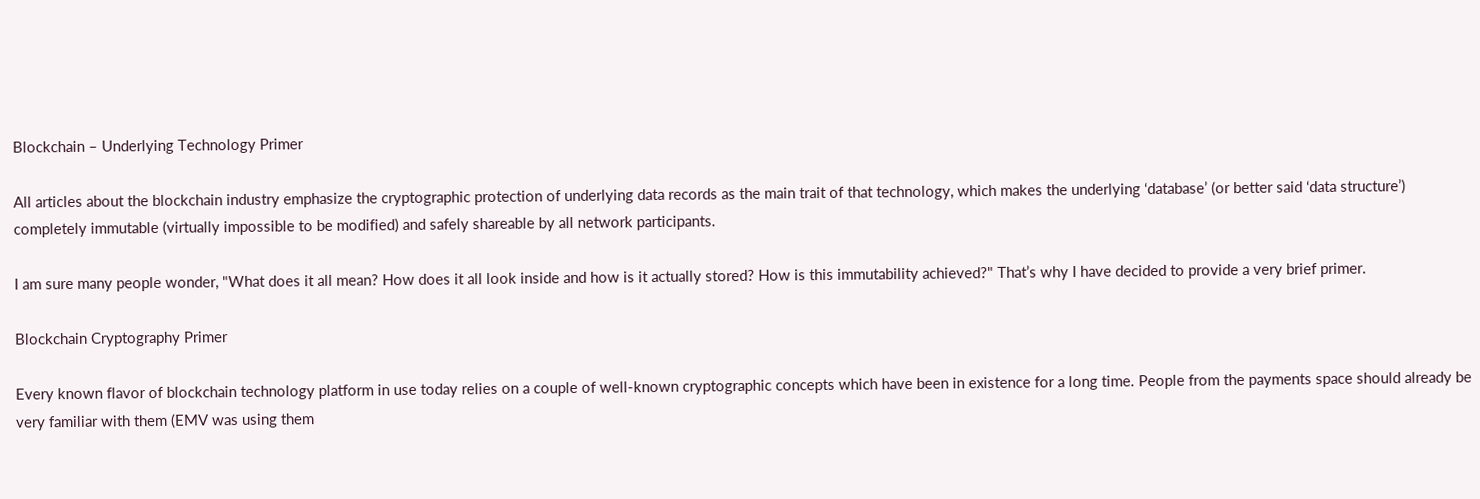Blockchain – Underlying Technology Primer

All articles about the blockchain industry emphasize the cryptographic protection of underlying data records as the main trait of that technology, which makes the underlying ‘database’ (or better said ‘data structure’) completely immutable (virtually impossible to be modified) and safely shareable by all network participants.

I am sure many people wonder, "What does it all mean? How does it all look inside and how is it actually stored? How is this immutability achieved?" That’s why I have decided to provide a very brief primer.

Blockchain Cryptography Primer

Every known flavor of blockchain technology platform in use today relies on a couple of well-known cryptographic concepts which have been in existence for a long time. People from the payments space should already be very familiar with them (EMV was using them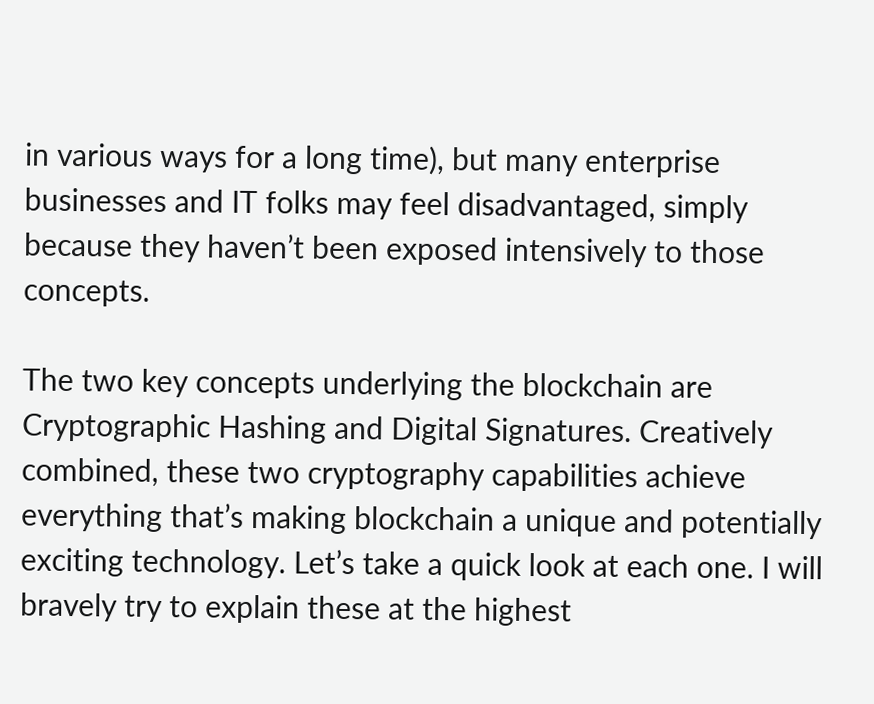in various ways for a long time), but many enterprise businesses and IT folks may feel disadvantaged, simply because they haven’t been exposed intensively to those concepts.

The two key concepts underlying the blockchain are Cryptographic Hashing and Digital Signatures. Creatively combined, these two cryptography capabilities achieve everything that’s making blockchain a unique and potentially exciting technology. Let’s take a quick look at each one. I will bravely try to explain these at the highest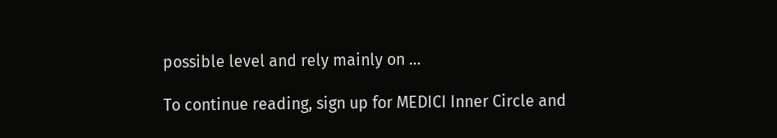possible level and rely mainly on ...

To continue reading, sign up for MEDICI Inner Circle and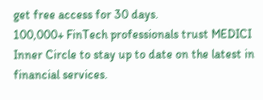get free access for 30 days.
100,000+ FinTech professionals trust MEDICI Inner Circle to stay up to date on the latest in financial services.